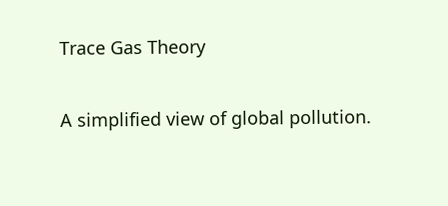Trace Gas Theory

A simplified view of global pollution.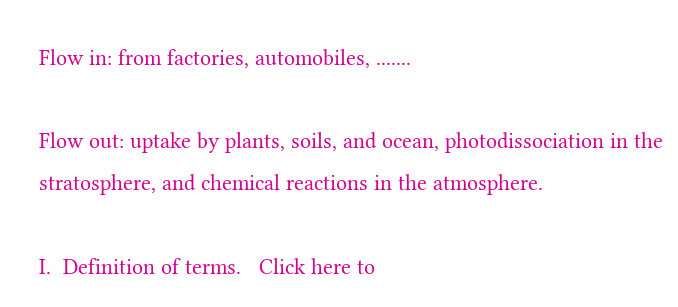Flow in: from factories, automobiles, .......

Flow out: uptake by plants, soils, and ocean, photodissociation in the stratosphere, and chemical reactions in the atmosphere.

I.  Definition of terms.   Click here to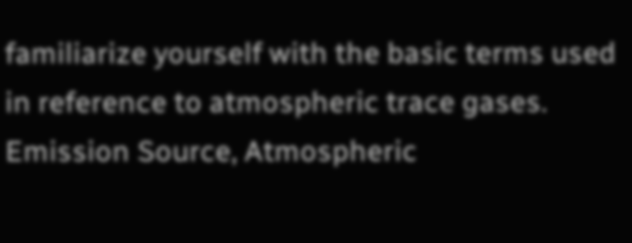familiarize yourself with the basic terms used in reference to atmospheric trace gases.  Emission Source, Atmospheric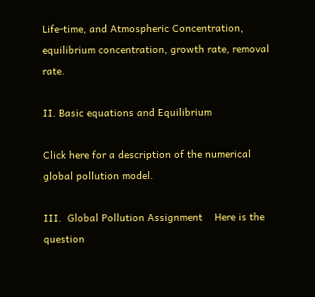Life-time, and Atmospheric Concentration, equilibrium concentration, growth rate, removal rate.

II. Basic equations and Equilibrium

Click here for a description of the numerical global pollution model.

III.  Global Pollution Assignment    Here is the question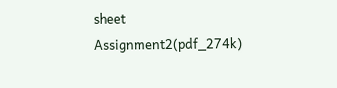sheet Assignment2(pdf_274k)